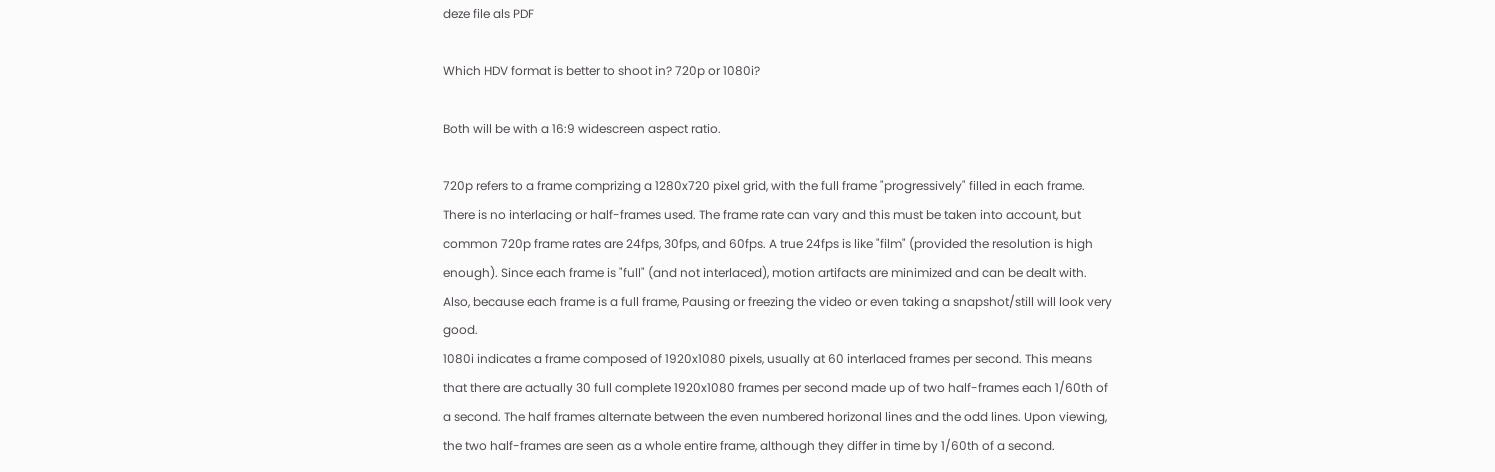deze file als PDF

Which HDV format is better to shoot in? 720p or 1080i?

Both will be with a 16:9 widescreen aspect ratio.

720p refers to a frame comprizing a 1280x720 pixel grid, with the full frame "progressively" filled in each frame. There is no interlacing or half-frames used. The frame rate can vary and this must be taken into account, but common 720p frame rates are 24fps, 30fps, and 60fps. A true 24fps is like "film" (provided the resolution is high enough). Since each frame is "full" (and not interlaced), motion artifacts are minimized and can be dealt with. Also, because each frame is a full frame, Pausing or freezing the video or even taking a snapshot/still will look very good.
1080i indicates a frame composed of 1920x1080 pixels, usually at 60 interlaced frames per second. This means that there are actually 30 full complete 1920x1080 frames per second made up of two half-frames each 1/60th of a second. The half frames alternate between the even numbered horizonal lines and the odd lines. Upon viewing, the two half-frames are seen as a whole entire frame, although they differ in time by 1/60th of a second.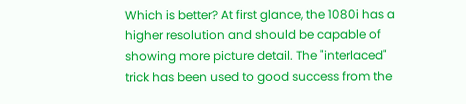Which is better? At first glance, the 1080i has a higher resolution and should be capable of showing more picture detail. The "interlaced" trick has been used to good success from the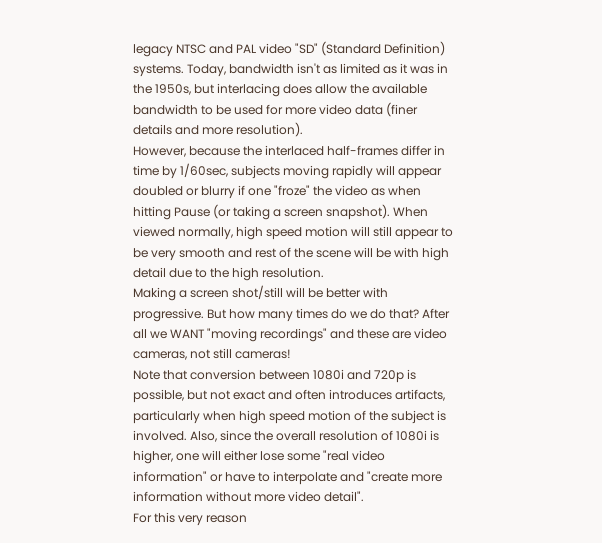legacy NTSC and PAL video "SD" (Standard Definition) systems. Today, bandwidth isn't as limited as it was in the 1950s, but interlacing does allow the available bandwidth to be used for more video data (finer details and more resolution).
However, because the interlaced half-frames differ in time by 1/60sec, subjects moving rapidly will appear doubled or blurry if one "froze" the video as when hitting Pause (or taking a screen snapshot). When viewed normally, high speed motion will still appear to be very smooth and rest of the scene will be with high detail due to the high resolution.
Making a screen shot/still will be better with progressive. But how many times do we do that? After all we WANT "moving recordings" and these are video cameras, not still cameras!
Note that conversion between 1080i and 720p is possible, but not exact and often introduces artifacts, particularly when high speed motion of the subject is involved. Also, since the overall resolution of 1080i is higher, one will either lose some "real video information" or have to interpolate and "create more information without more video detail".
For this very reason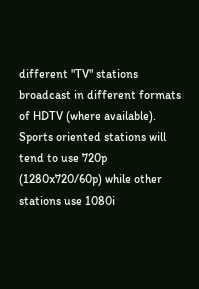different "TV" stations broadcast in different formats of HDTV (where available). Sports oriented stations will tend to use 720p (1280x720/60p) while other stations use 1080i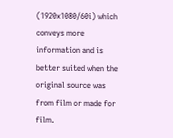(1920x1080/60i) which conveys more information and is better suited when the original source was from film or made for film.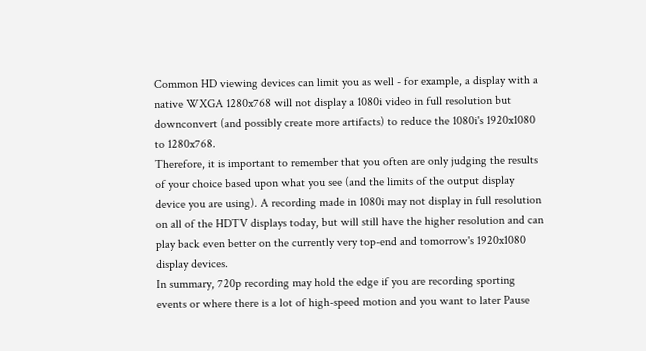Common HD viewing devices can limit you as well - for example, a display with a native WXGA 1280x768 will not display a 1080i video in full resolution but downconvert (and possibly create more artifacts) to reduce the 1080i's 1920x1080 to 1280x768.
Therefore, it is important to remember that you often are only judging the results of your choice based upon what you see (and the limits of the output display device you are using). A recording made in 1080i may not display in full resolution on all of the HDTV displays today, but will still have the higher resolution and can play back even better on the currently very top-end and tomorrow's 1920x1080 display devices.
In summary, 720p recording may hold the edge if you are recording sporting events or where there is a lot of high-speed motion and you want to later Pause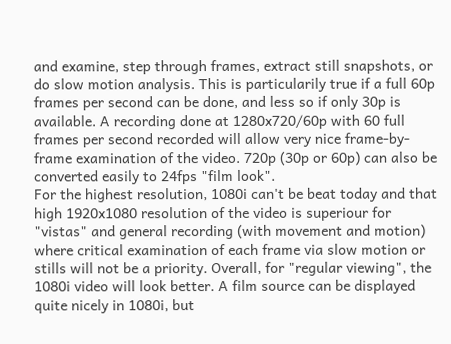and examine, step through frames, extract still snapshots, or do slow motion analysis. This is particularily true if a full 60p frames per second can be done, and less so if only 30p is available. A recording done at 1280x720/60p with 60 full frames per second recorded will allow very nice frame-by-frame examination of the video. 720p (30p or 60p) can also be converted easily to 24fps "film look".
For the highest resolution, 1080i can't be beat today and that high 1920x1080 resolution of the video is superiour for "vistas" and general recording (with movement and motion) where critical examination of each frame via slow motion or stills will not be a priority. Overall, for "regular viewing", the 1080i video will look better. A film source can be displayed quite nicely in 1080i, but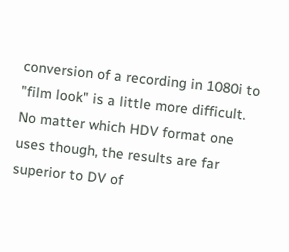conversion of a recording in 1080i to "film look" is a little more difficult.
No matter which HDV format one uses though, the results are far superior to DV of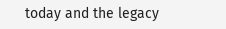today and the legacy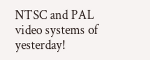NTSC and PAL video systems of yesterday!